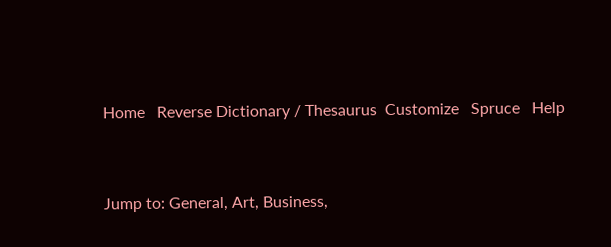Home   Reverse Dictionary / Thesaurus  Customize   Spruce   Help


Jump to: General, Art, Business,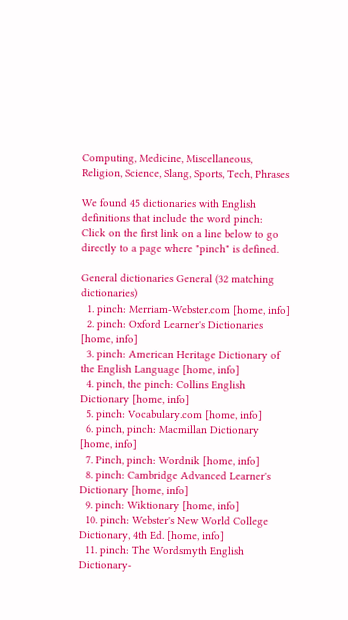Computing, Medicine, Miscellaneous, Religion, Science, Slang, Sports, Tech, Phrases

We found 45 dictionaries with English definitions that include the word pinch:
Click on the first link on a line below to go directly to a page where "pinch" is defined.

General dictionaries General (32 matching dictionaries)
  1. pinch: Merriam-Webster.com [home, info]
  2. pinch: Oxford Learner's Dictionaries [home, info]
  3. pinch: American Heritage Dictionary of the English Language [home, info]
  4. pinch, the pinch: Collins English Dictionary [home, info]
  5. pinch: Vocabulary.com [home, info]
  6. pinch, pinch: Macmillan Dictionary [home, info]
  7. Pinch, pinch: Wordnik [home, info]
  8. pinch: Cambridge Advanced Learner's Dictionary [home, info]
  9. pinch: Wiktionary [home, info]
  10. pinch: Webster's New World College Dictionary, 4th Ed. [home, info]
  11. pinch: The Wordsmyth English Dictionary-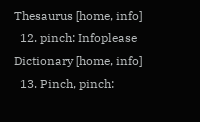Thesaurus [home, info]
  12. pinch: Infoplease Dictionary [home, info]
  13. Pinch, pinch: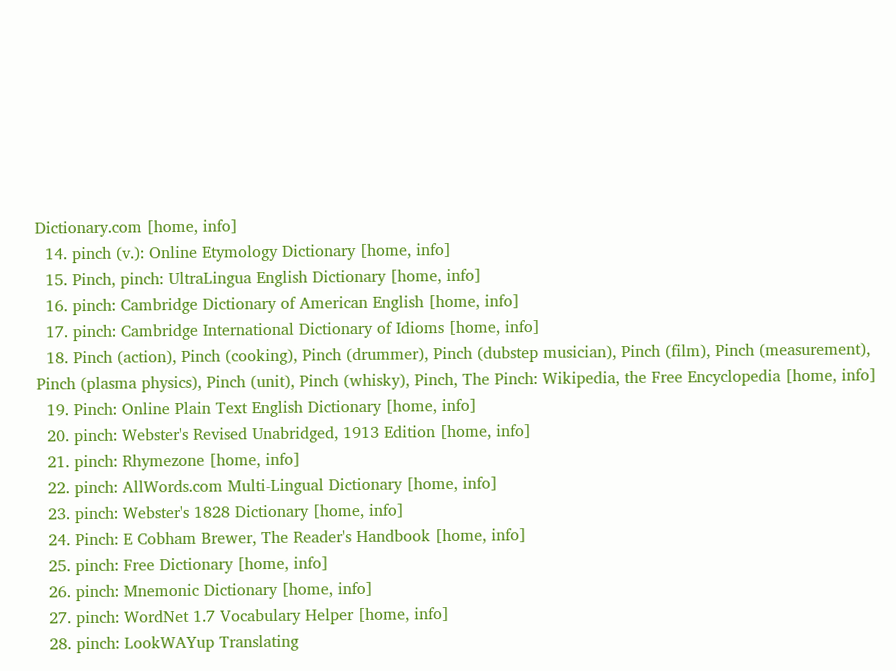Dictionary.com [home, info]
  14. pinch (v.): Online Etymology Dictionary [home, info]
  15. Pinch, pinch: UltraLingua English Dictionary [home, info]
  16. pinch: Cambridge Dictionary of American English [home, info]
  17. pinch: Cambridge International Dictionary of Idioms [home, info]
  18. Pinch (action), Pinch (cooking), Pinch (drummer), Pinch (dubstep musician), Pinch (film), Pinch (measurement), Pinch (plasma physics), Pinch (unit), Pinch (whisky), Pinch, The Pinch: Wikipedia, the Free Encyclopedia [home, info]
  19. Pinch: Online Plain Text English Dictionary [home, info]
  20. pinch: Webster's Revised Unabridged, 1913 Edition [home, info]
  21. pinch: Rhymezone [home, info]
  22. pinch: AllWords.com Multi-Lingual Dictionary [home, info]
  23. pinch: Webster's 1828 Dictionary [home, info]
  24. Pinch: E Cobham Brewer, The Reader's Handbook [home, info]
  25. pinch: Free Dictionary [home, info]
  26. pinch: Mnemonic Dictionary [home, info]
  27. pinch: WordNet 1.7 Vocabulary Helper [home, info]
  28. pinch: LookWAYup Translating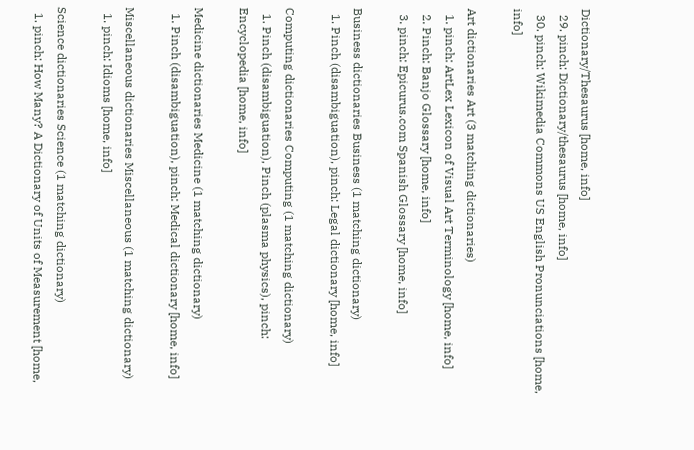Dictionary/Thesaurus [home, info]
  29. pinch: Dictionary/thesaurus [home, info]
  30. pinch: Wikimedia Commons US English Pronunciations [home, info]

Art dictionaries Art (3 matching dictionaries)
  1. pinch: ArtLex Lexicon of Visual Art Terminology [home, info]
  2. Pinch: Banjo Glossary [home, info]
  3. pinch: Epicurus.com Spanish Glossary [home, info]

Business dictionaries Business (1 matching dictionary)
  1. Pinch (disambiguation), pinch: Legal dictionary [home, info]

Computing dictionaries Computing (1 matching dictionary)
  1. Pinch (disambiguation), Pinch (plasma physics), pinch: Encyclopedia [home, info]

Medicine dictionaries Medicine (1 matching dictionary)
  1. Pinch (disambiguation), pinch: Medical dictionary [home, info]

Miscellaneous dictionaries Miscellaneous (1 matching dictionary)
  1. pinch: Idioms [home, info]

Science dictionaries Science (1 matching dictionary)
  1. pinch: How Many? A Dictionary of Units of Measurement [home,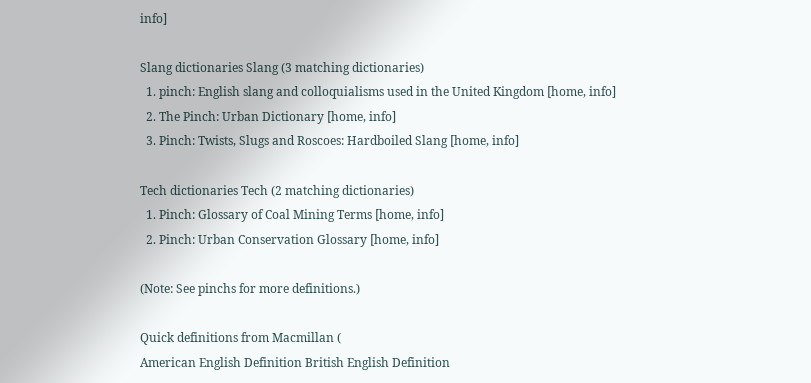info]

Slang dictionaries Slang (3 matching dictionaries)
  1. pinch: English slang and colloquialisms used in the United Kingdom [home, info]
  2. The Pinch: Urban Dictionary [home, info]
  3. Pinch: Twists, Slugs and Roscoes: Hardboiled Slang [home, info]

Tech dictionaries Tech (2 matching dictionaries)
  1. Pinch: Glossary of Coal Mining Terms [home, info]
  2. Pinch: Urban Conservation Glossary [home, info]

(Note: See pinchs for more definitions.)

Quick definitions from Macmillan (
American English Definition British English Definition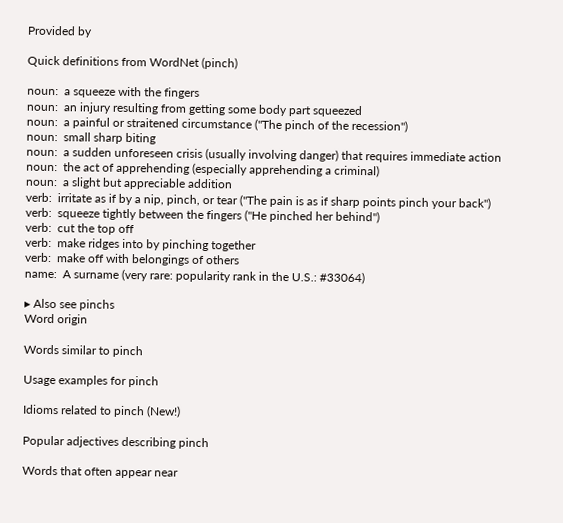Provided by

Quick definitions from WordNet (pinch)

noun:  a squeeze with the fingers
noun:  an injury resulting from getting some body part squeezed
noun:  a painful or straitened circumstance ("The pinch of the recession")
noun:  small sharp biting
noun:  a sudden unforeseen crisis (usually involving danger) that requires immediate action
noun:  the act of apprehending (especially apprehending a criminal)
noun:  a slight but appreciable addition
verb:  irritate as if by a nip, pinch, or tear ("The pain is as if sharp points pinch your back")
verb:  squeeze tightly between the fingers ("He pinched her behind")
verb:  cut the top off
verb:  make ridges into by pinching together
verb:  make off with belongings of others
name:  A surname (very rare: popularity rank in the U.S.: #33064)

▸ Also see pinchs
Word origin

Words similar to pinch

Usage examples for pinch

Idioms related to pinch (New!)

Popular adjectives describing pinch

Words that often appear near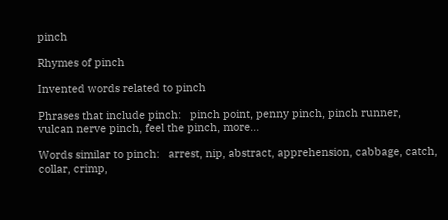pinch

Rhymes of pinch

Invented words related to pinch

Phrases that include pinch:   pinch point, penny pinch, pinch runner, vulcan nerve pinch, feel the pinch, more...

Words similar to pinch:   arrest, nip, abstract, apprehension, cabbage, catch, collar, crimp,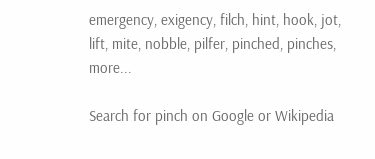emergency, exigency, filch, hint, hook, jot, lift, mite, nobble, pilfer, pinched, pinches, more...

Search for pinch on Google or Wikipedia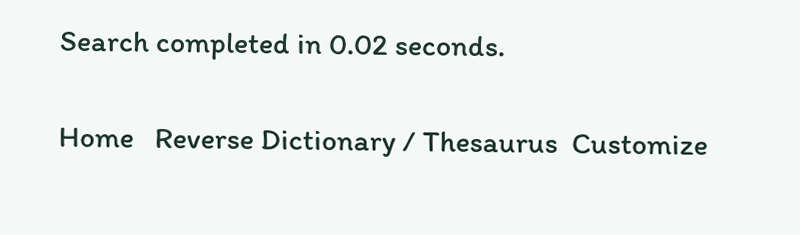Search completed in 0.02 seconds.

Home   Reverse Dictionary / Thesaurus  Customize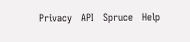Privacy   API   Spruce   Help